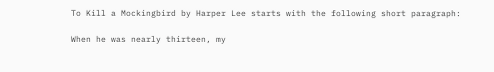To Kill a Mockingbird by Harper Lee starts with the following short paragraph:

When he was nearly thirteen, my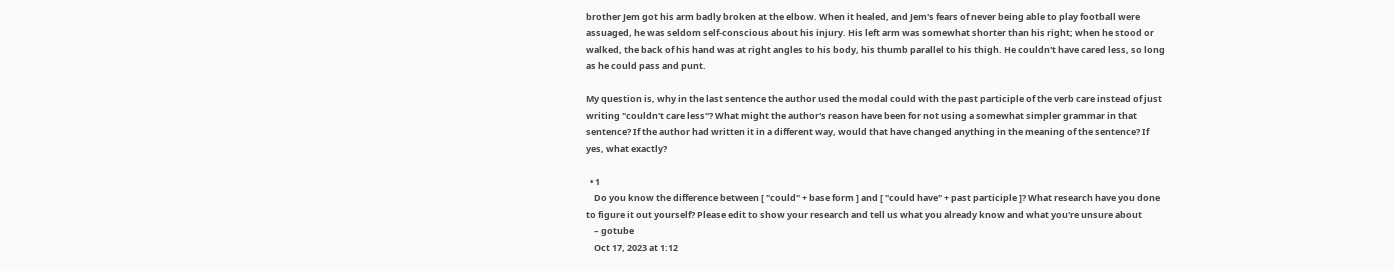brother Jem got his arm badly broken at the elbow. When it healed, and Jem's fears of never being able to play football were assuaged, he was seldom self-conscious about his injury. His left arm was somewhat shorter than his right; when he stood or walked, the back of his hand was at right angles to his body, his thumb parallel to his thigh. He couldn't have cared less, so long as he could pass and punt.

My question is, why in the last sentence the author used the modal could with the past participle of the verb care instead of just writing "couldn't care less"? What might the author's reason have been for not using a somewhat simpler grammar in that sentence? If the author had written it in a different way, would that have changed anything in the meaning of the sentence? If yes, what exactly?

  • 1
    Do you know the difference between [ "could" + base form ] and [ "could have" + past participle ]? What research have you done to figure it out yourself? Please edit to show your research and tell us what you already know and what you're unsure about
    – gotube
    Oct 17, 2023 at 1:12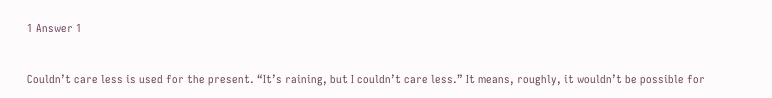1 Answer 1


Couldn’t care less is used for the present. “It’s raining, but I couldn’t care less.” It means, roughly, it wouldn’t be possible for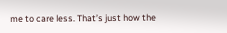me to care less. That’s just how the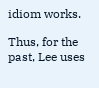idiom works.

Thus, for the past, Lee uses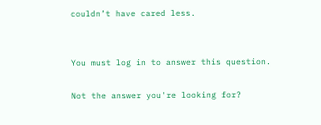couldn’t have cared less.


You must log in to answer this question.

Not the answer you're looking for?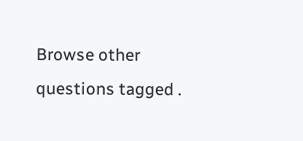Browse other questions tagged .